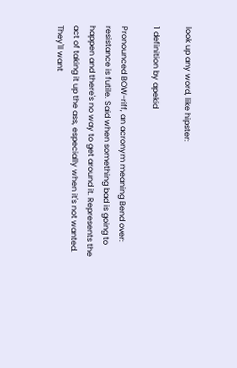look up any word, like hipster:

1 definition by apekid

Pronounced BOW-riff, an acronym meaning Bend over: resistance is futile. Said when something bad is going to happen and there's no way to get around it. Represents the act of taking it up the ass, especially when it's not wanted.
They'll want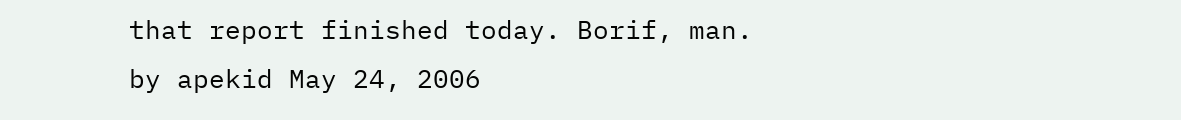that report finished today. Borif, man.
by apekid May 24, 2006